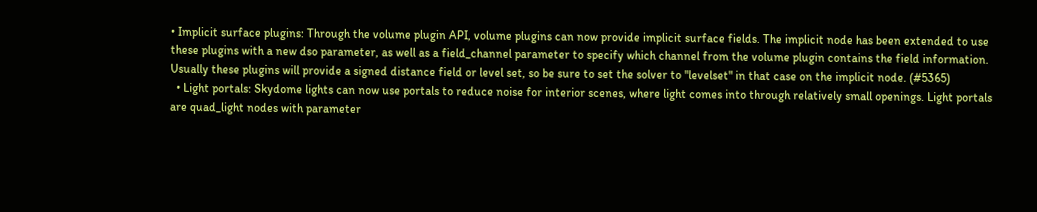• Implicit surface plugins: Through the volume plugin API, volume plugins can now provide implicit surface fields. The implicit node has been extended to use these plugins with a new dso parameter, as well as a field_channel parameter to specify which channel from the volume plugin contains the field information. Usually these plugins will provide a signed distance field or level set, so be sure to set the solver to "levelset" in that case on the implicit node. (#5365)
  • Light portals: Skydome lights can now use portals to reduce noise for interior scenes, where light comes into through relatively small openings. Light portals are quad_light nodes with parameter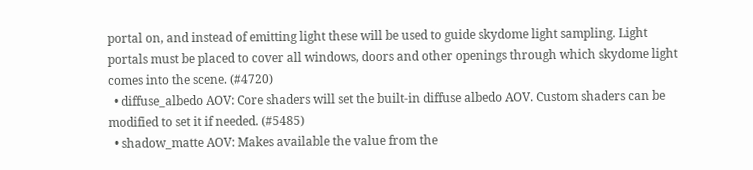portal on, and instead of emitting light these will be used to guide skydome light sampling. Light portals must be placed to cover all windows, doors and other openings through which skydome light comes into the scene. (#4720)
  • diffuse_albedo AOV: Core shaders will set the built-in diffuse albedo AOV. Custom shaders can be modified to set it if needed. (#5485)
  • shadow_matte AOV: Makes available the value from the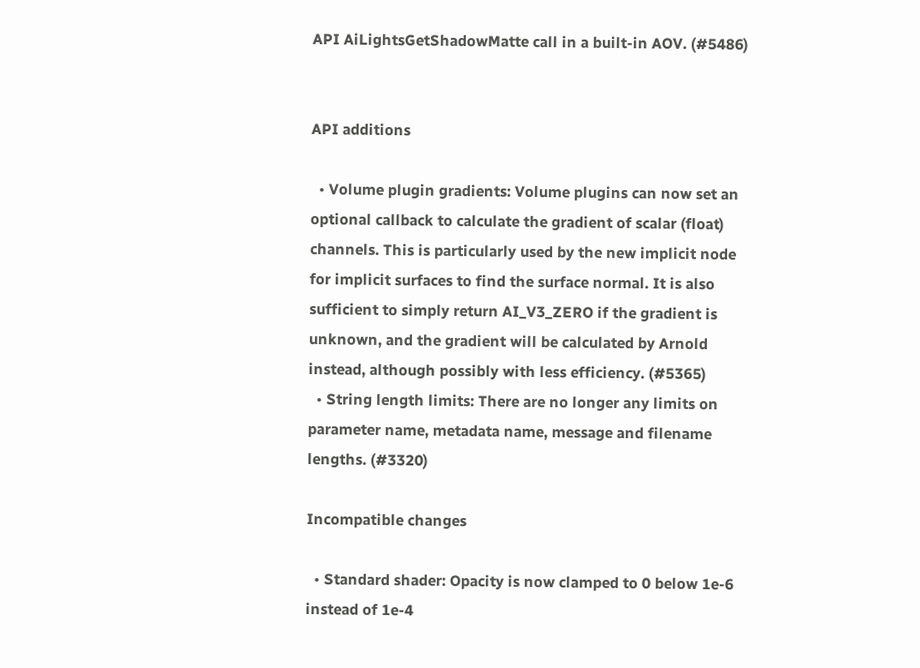API AiLightsGetShadowMatte call in a built-in AOV. (#5486)


API additions

  • Volume plugin gradients: Volume plugins can now set an optional callback to calculate the gradient of scalar (float) channels. This is particularly used by the new implicit node for implicit surfaces to find the surface normal. It is also sufficient to simply return AI_V3_ZERO if the gradient is unknown, and the gradient will be calculated by Arnold instead, although possibly with less efficiency. (#5365)
  • String length limits: There are no longer any limits on parameter name, metadata name, message and filename lengths. (#3320)

Incompatible changes

  • Standard shader: Opacity is now clamped to 0 below 1e-6 instead of 1e-4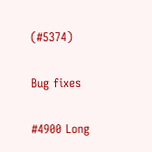(#5374)

Bug fixes

#4900 Long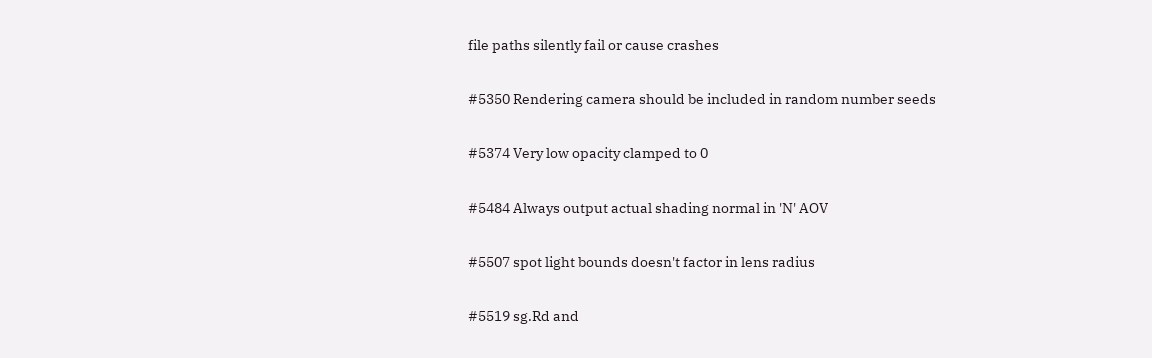file paths silently fail or cause crashes

#5350 Rendering camera should be included in random number seeds

#5374 Very low opacity clamped to 0

#5484 Always output actual shading normal in 'N' AOV

#5507 spot light bounds doesn't factor in lens radius

#5519 sg.Rd and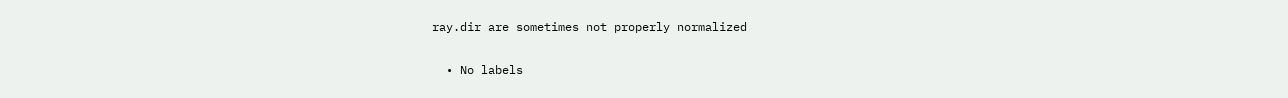ray.dir are sometimes not properly normalized


  • No labels